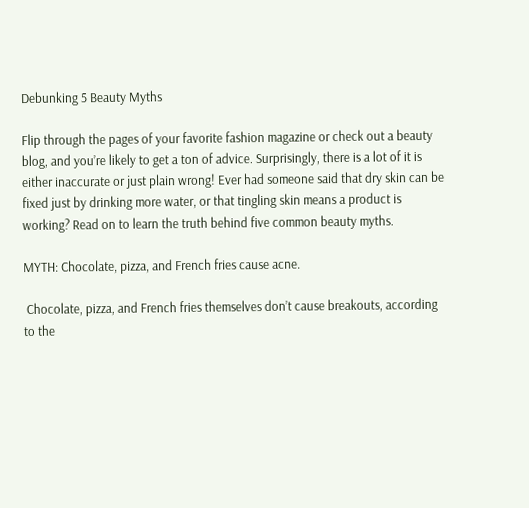Debunking 5 Beauty Myths

Flip through the pages of your favorite fashion magazine or check out a beauty blog, and you’re likely to get a ton of advice. Surprisingly, there is a lot of it is either inaccurate or just plain wrong! Ever had someone said that dry skin can be fixed just by drinking more water, or that tingling skin means a product is working? Read on to learn the truth behind five common beauty myths.

MYTH: Chocolate, pizza, and French fries cause acne.

 Chocolate, pizza, and French fries themselves don’t cause breakouts, according to the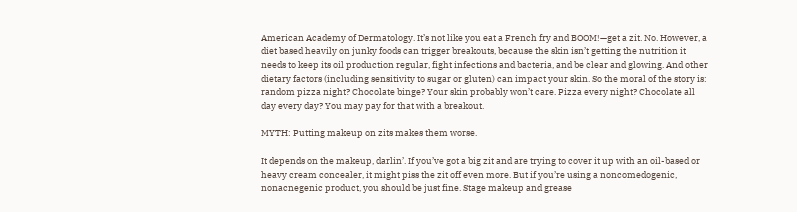American Academy of Dermatology. It’s not like you eat a French fry and BOOM!—get a zit. No. However, a diet based heavily on junky foods can trigger breakouts, because the skin isn’t getting the nutrition it needs to keep its oil production regular, fight infections and bacteria, and be clear and glowing. And other dietary factors (including sensitivity to sugar or gluten) can impact your skin. So the moral of the story is: random pizza night? Chocolate binge? Your skin probably won’t care. Pizza every night? Chocolate all day every day? You may pay for that with a breakout.

MYTH: Putting makeup on zits makes them worse.

It depends on the makeup, darlin’. If you’ve got a big zit and are trying to cover it up with an oil-based or heavy cream concealer, it might piss the zit off even more. But if you’re using a noncomedogenic, nonacnegenic product, you should be just fine. Stage makeup and grease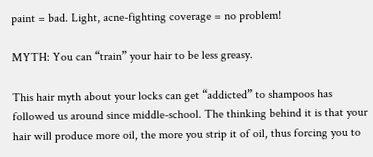paint = bad. Light, acne-fighting coverage = no problem!

MYTH: You can “train” your hair to be less greasy.

This hair myth about your locks can get “addicted” to shampoos has followed us around since middle-school. The thinking behind it is that your hair will produce more oil, the more you strip it of oil, thus forcing you to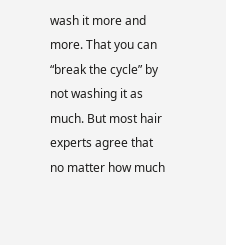wash it more and more. That you can “break the cycle” by not washing it as much. But most hair experts agree that no matter how much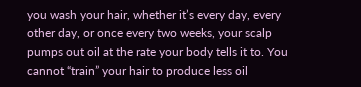you wash your hair, whether it’s every day, every other day, or once every two weeks, your scalp pumps out oil at the rate your body tells it to. You cannot “train” your hair to produce less oil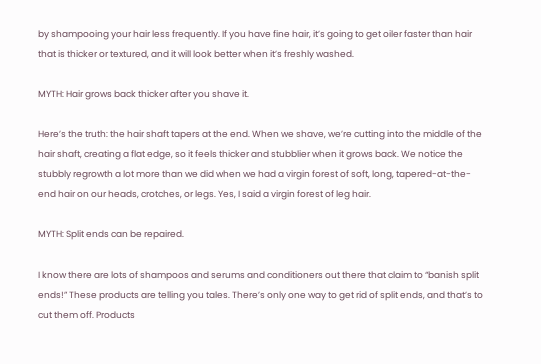by shampooing your hair less frequently. If you have fine hair, it’s going to get oiler faster than hair that is thicker or textured, and it will look better when it’s freshly washed.

MYTH: Hair grows back thicker after you shave it.

Here’s the truth: the hair shaft tapers at the end. When we shave, we’re cutting into the middle of the hair shaft, creating a flat edge, so it feels thicker and stubblier when it grows back. We notice the stubbly regrowth a lot more than we did when we had a virgin forest of soft, long, tapered-at-the-end hair on our heads, crotches, or legs. Yes, I said a virgin forest of leg hair.

MYTH: Split ends can be repaired.

I know there are lots of shampoos and serums and conditioners out there that claim to “banish split ends!” These products are telling you tales. There’s only one way to get rid of split ends, and that’s to cut them off. Products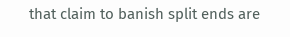that claim to banish split ends are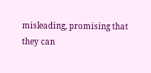misleading, promising that they can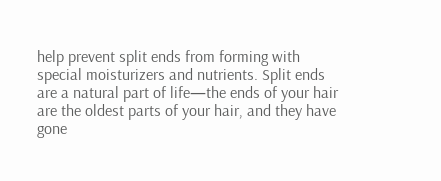help prevent split ends from forming with special moisturizers and nutrients. Split ends are a natural part of life—the ends of your hair are the oldest parts of your hair, and they have gone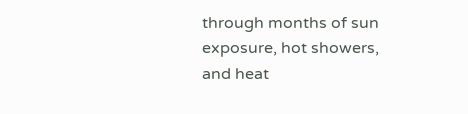through months of sun exposure, hot showers, and heat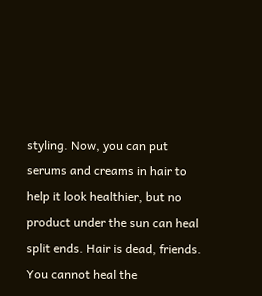styling. Now, you can put serums and creams in hair to help it look healthier, but no product under the sun can heal split ends. Hair is dead, friends. You cannot heal the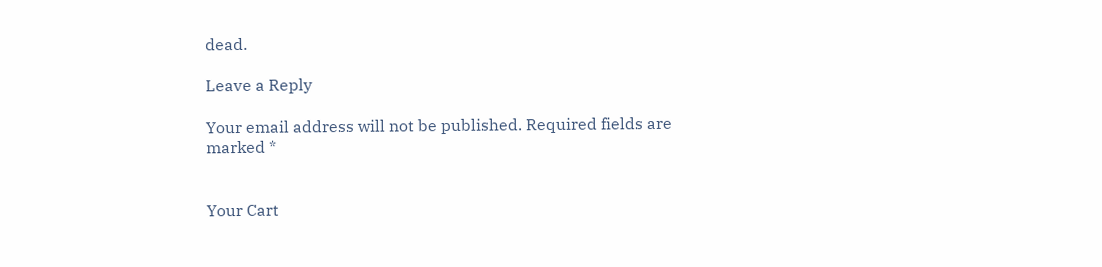dead.

Leave a Reply

Your email address will not be published. Required fields are marked *


Your Cart